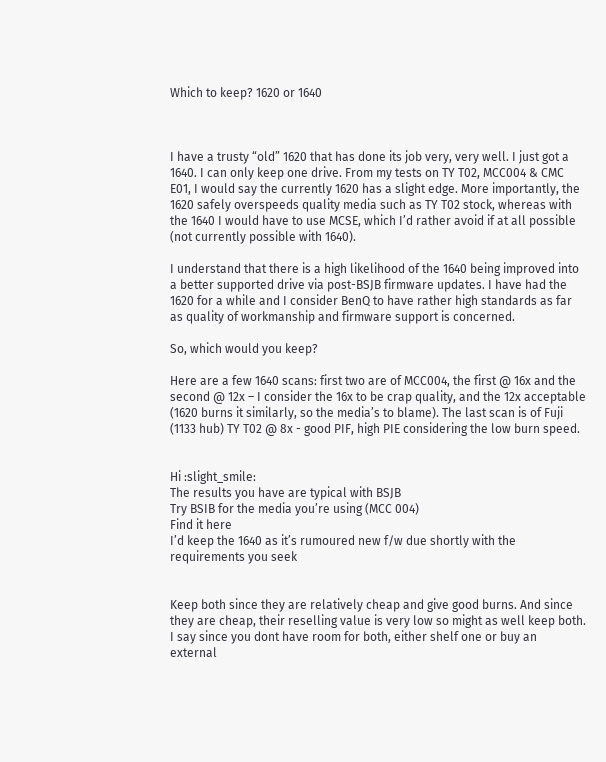Which to keep? 1620 or 1640



I have a trusty “old” 1620 that has done its job very, very well. I just got a 1640. I can only keep one drive. From my tests on TY T02, MCC004 & CMC E01, I would say the currently 1620 has a slight edge. More importantly, the 1620 safely overspeeds quality media such as TY T02 stock, whereas with the 1640 I would have to use MCSE, which I’d rather avoid if at all possible (not currently possible with 1640).

I understand that there is a high likelihood of the 1640 being improved into a better supported drive via post-BSJB firmware updates. I have had the 1620 for a while and I consider BenQ to have rather high standards as far as quality of workmanship and firmware support is concerned.

So, which would you keep?

Here are a few 1640 scans: first two are of MCC004, the first @ 16x and the second @ 12x – I consider the 16x to be crap quality, and the 12x acceptable (1620 burns it similarly, so the media’s to blame). The last scan is of Fuji (1133 hub) TY T02 @ 8x - good PIF, high PIE considering the low burn speed.


Hi :slight_smile:
The results you have are typical with BSJB
Try BSIB for the media you’re using (MCC 004)
Find it here
I’d keep the 1640 as it’s rumoured new f/w due shortly with the requirements you seek


Keep both since they are relatively cheap and give good burns. And since they are cheap, their reselling value is very low so might as well keep both. I say since you dont have room for both, either shelf one or buy an external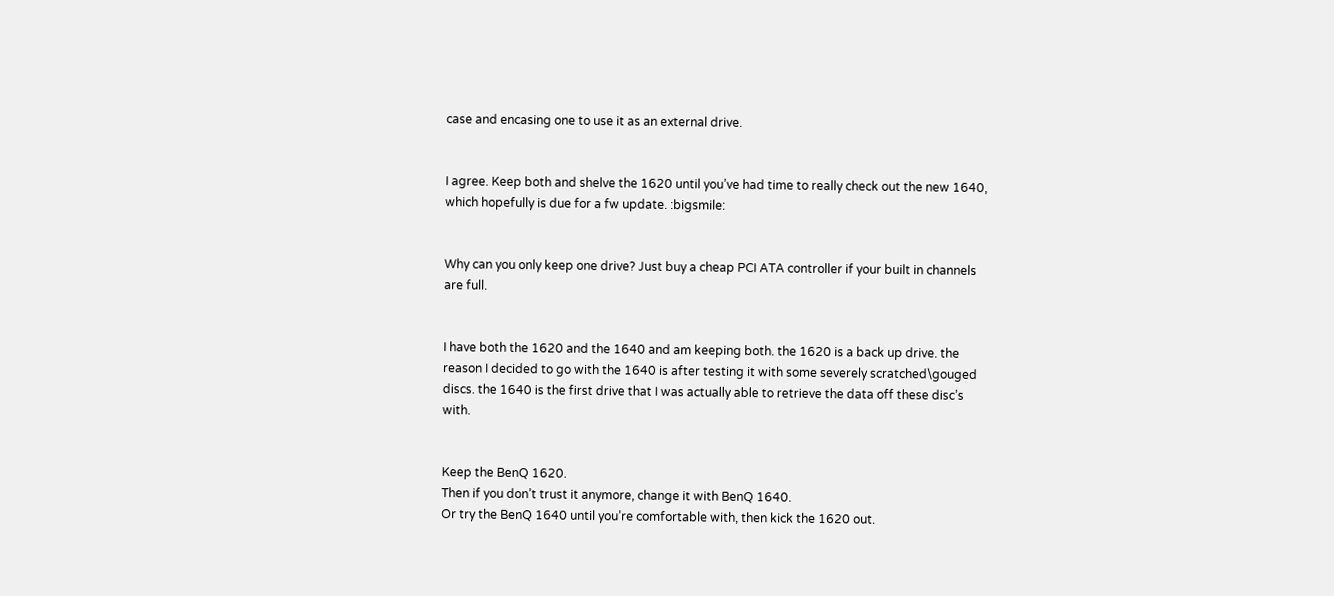case and encasing one to use it as an external drive.


I agree. Keep both and shelve the 1620 until you’ve had time to really check out the new 1640, which hopefully is due for a fw update. :bigsmile:


Why can you only keep one drive? Just buy a cheap PCI ATA controller if your built in channels are full.


I have both the 1620 and the 1640 and am keeping both. the 1620 is a back up drive. the reason I decided to go with the 1640 is after testing it with some severely scratched\gouged discs. the 1640 is the first drive that I was actually able to retrieve the data off these disc’s with.


Keep the BenQ 1620.
Then if you don’t trust it anymore, change it with BenQ 1640.
Or try the BenQ 1640 until you’re comfortable with, then kick the 1620 out.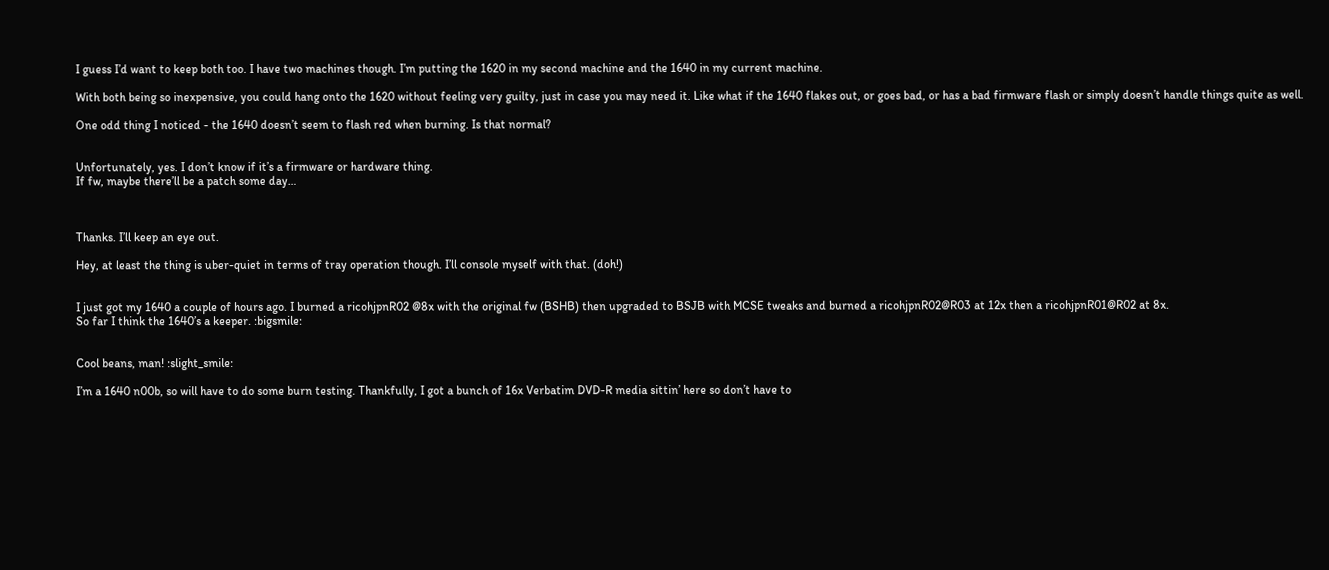I guess I’d want to keep both too. I have two machines though. I’m putting the 1620 in my second machine and the 1640 in my current machine.

With both being so inexpensive, you could hang onto the 1620 without feeling very guilty, just in case you may need it. Like what if the 1640 flakes out, or goes bad, or has a bad firmware flash or simply doesn’t handle things quite as well.

One odd thing I noticed - the 1640 doesn’t seem to flash red when burning. Is that normal?


Unfortunately, yes. I don’t know if it’s a firmware or hardware thing.
If fw, maybe there’ll be a patch some day…



Thanks. I’ll keep an eye out.

Hey, at least the thing is uber-quiet in terms of tray operation though. I’ll console myself with that. (doh!)


I just got my 1640 a couple of hours ago. I burned a ricohjpnR02 @8x with the original fw (BSHB) then upgraded to BSJB with MCSE tweaks and burned a ricohjpnR02@R03 at 12x then a ricohjpnR01@R02 at 8x.
So far I think the 1640’s a keeper. :bigsmile:


Cool beans, man! :slight_smile:

I’m a 1640 n00b, so will have to do some burn testing. Thankfully, I got a bunch of 16x Verbatim DVD-R media sittin’ here so don’t have to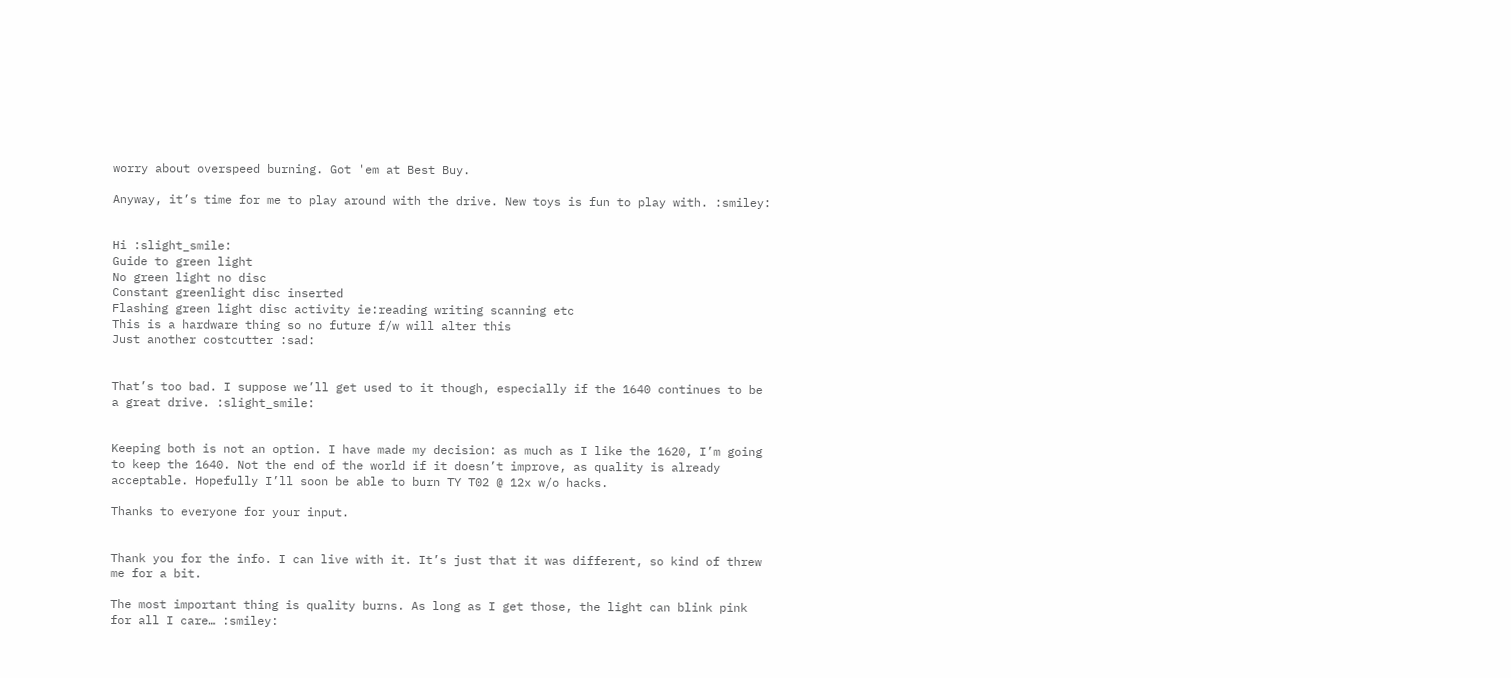worry about overspeed burning. Got 'em at Best Buy.

Anyway, it’s time for me to play around with the drive. New toys is fun to play with. :smiley:


Hi :slight_smile:
Guide to green light
No green light no disc
Constant greenlight disc inserted
Flashing green light disc activity ie:reading writing scanning etc
This is a hardware thing so no future f/w will alter this
Just another costcutter :sad:


That’s too bad. I suppose we’ll get used to it though, especially if the 1640 continues to be a great drive. :slight_smile:


Keeping both is not an option. I have made my decision: as much as I like the 1620, I’m going to keep the 1640. Not the end of the world if it doesn’t improve, as quality is already acceptable. Hopefully I’ll soon be able to burn TY T02 @ 12x w/o hacks.

Thanks to everyone for your input.


Thank you for the info. I can live with it. It’s just that it was different, so kind of threw me for a bit.

The most important thing is quality burns. As long as I get those, the light can blink pink for all I care… :smiley: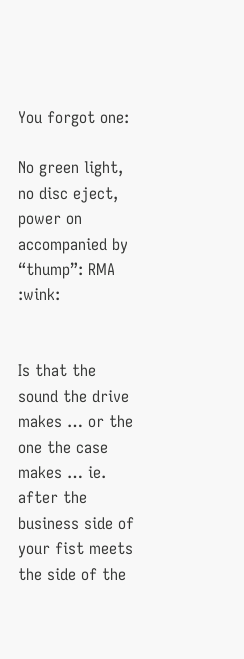You forgot one:

No green light, no disc eject, power on accompanied by “thump”: RMA :wink:


Is that the sound the drive makes … or the one the case makes … ie. after the business side of your fist meets the side of the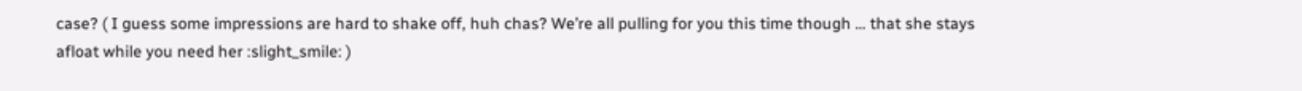case? ( I guess some impressions are hard to shake off, huh chas? We’re all pulling for you this time though … that she stays afloat while you need her :slight_smile: )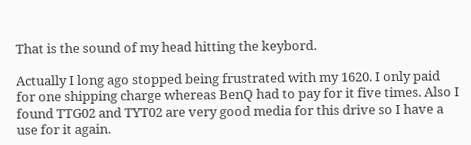That is the sound of my head hitting the keybord.

Actually I long ago stopped being frustrated with my 1620. I only paid for one shipping charge whereas BenQ had to pay for it five times. Also I found TTG02 and TYT02 are very good media for this drive so I have a use for it again.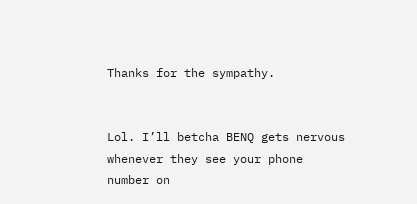Thanks for the sympathy.


Lol. I’ll betcha BENQ gets nervous whenever they see your phone number on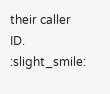their caller ID. :slight_smile: